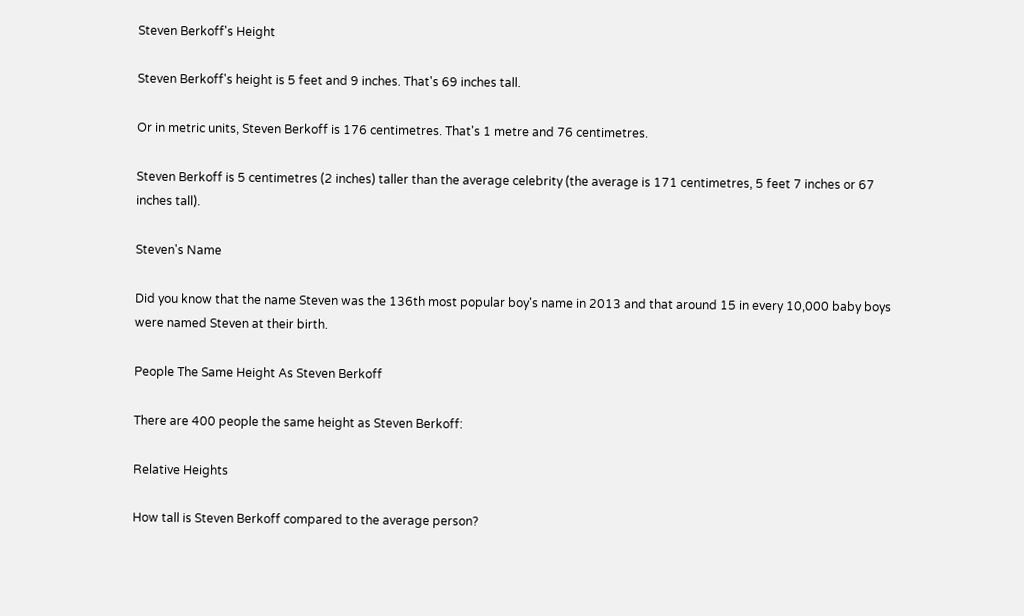Steven Berkoff's Height

Steven Berkoff's height is 5 feet and 9 inches. That's 69 inches tall.

Or in metric units, Steven Berkoff is 176 centimetres. That's 1 metre and 76 centimetres.

Steven Berkoff is 5 centimetres (2 inches) taller than the average celebrity (the average is 171 centimetres, 5 feet 7 inches or 67 inches tall).

Steven's Name

Did you know that the name Steven was the 136th most popular boy's name in 2013 and that around 15 in every 10,000 baby boys were named Steven at their birth.

People The Same Height As Steven Berkoff

There are 400 people the same height as Steven Berkoff:

Relative Heights

How tall is Steven Berkoff compared to the average person?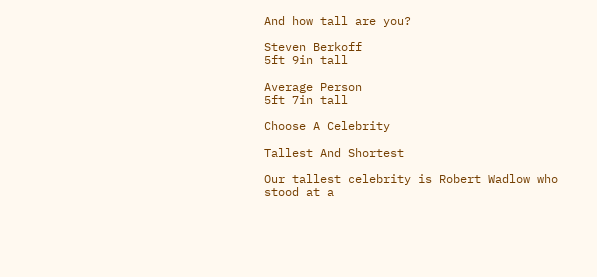And how tall are you?

Steven Berkoff
5ft 9in tall

Average Person
5ft 7in tall

Choose A Celebrity

Tallest And Shortest

Our tallest celebrity is Robert Wadlow who stood at a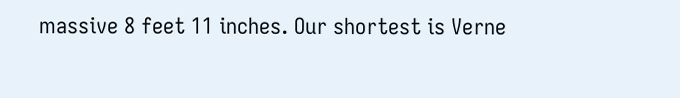massive 8 feet 11 inches. Our shortest is Verne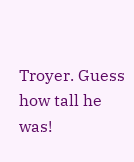Troyer. Guess how tall he was!